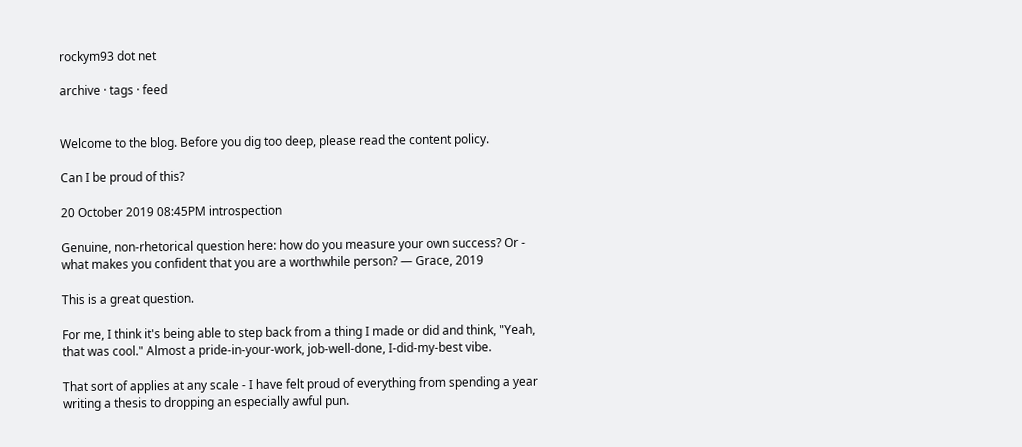rockym93 dot net

archive · tags · feed


Welcome to the blog. Before you dig too deep, please read the content policy.

Can I be proud of this?

20 October 2019 08:45PM introspection

Genuine, non-rhetorical question here: how do you measure your own success? Or - what makes you confident that you are a worthwhile person? — Grace, 2019

This is a great question.

For me, I think it's being able to step back from a thing I made or did and think, "Yeah, that was cool." Almost a pride-in-your-work, job-well-done, I-did-my-best vibe.

That sort of applies at any scale - I have felt proud of everything from spending a year writing a thesis to dropping an especially awful pun.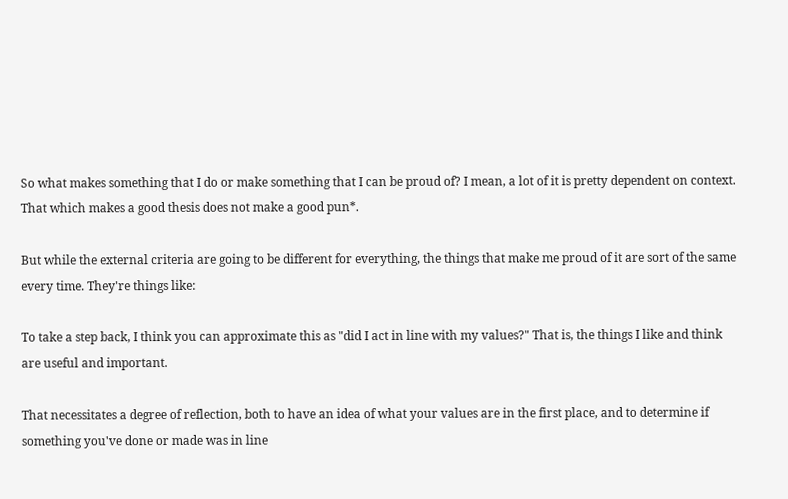So what makes something that I do or make something that I can be proud of? I mean, a lot of it is pretty dependent on context. That which makes a good thesis does not make a good pun*.

But while the external criteria are going to be different for everything, the things that make me proud of it are sort of the same every time. They're things like:

To take a step back, I think you can approximate this as "did I act in line with my values?" That is, the things I like and think are useful and important.

That necessitates a degree of reflection, both to have an idea of what your values are in the first place, and to determine if something you've done or made was in line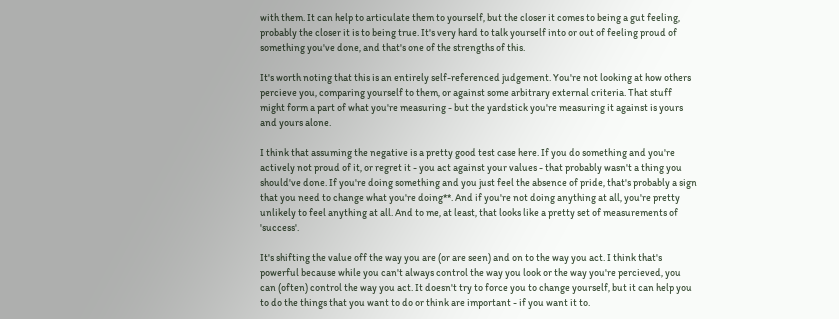with them. It can help to articulate them to yourself, but the closer it comes to being a gut feeling, probably the closer it is to being true. It's very hard to talk yourself into or out of feeling proud of something you've done, and that's one of the strengths of this.

It's worth noting that this is an entirely self-referenced judgement. You're not looking at how others percieve you, comparing yourself to them, or against some arbitrary external criteria. That stuff might form a part of what you're measuring - but the yardstick you're measuring it against is yours and yours alone.

I think that assuming the negative is a pretty good test case here. If you do something and you're actively not proud of it, or regret it - you act against your values - that probably wasn't a thing you should've done. If you're doing something and you just feel the absence of pride, that's probably a sign that you need to change what you're doing**. And if you're not doing anything at all, you're pretty unlikely to feel anything at all. And to me, at least, that looks like a pretty set of measurements of 'success'.

It's shifting the value off the way you are (or are seen) and on to the way you act. I think that's powerful because while you can't always control the way you look or the way you're percieved, you can (often) control the way you act. It doesn't try to force you to change yourself, but it can help you to do the things that you want to do or think are important - if you want it to.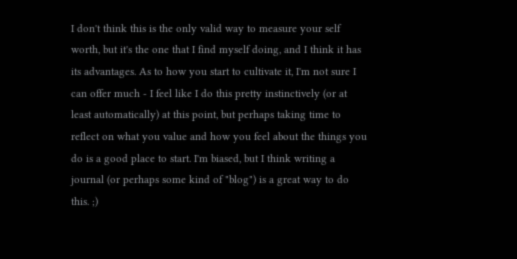I don't think this is the only valid way to measure your self worth, but it's the one that I find myself doing, and I think it has its advantages. As to how you start to cultivate it, I'm not sure I can offer much - I feel like I do this pretty instinctively (or at least automatically) at this point, but perhaps taking time to reflect on what you value and how you feel about the things you do is a good place to start. I'm biased, but I think writing a journal (or perhaps some kind of "blog") is a great way to do this. ;)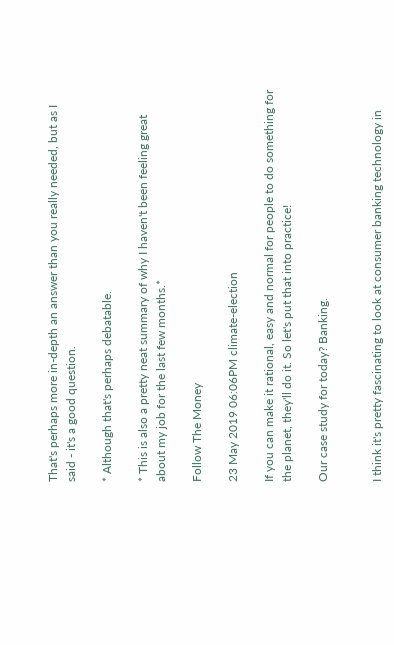That's perhaps more in-depth an answer than you really needed, but as I said - it's a good question.

* Although that's perhaps debatable.

* This is also a pretty neat summary of why I haven't been feeling great about my job for the last few months.*

Follow The Money

23 May 2019 06:06PM climate-election

If you can make it rational, easy and normal for people to do something for the planet, they'll do it. So let's put that into practice!

Our case study for today? Banking.


I think it's pretty fascinating to look at consumer banking technology in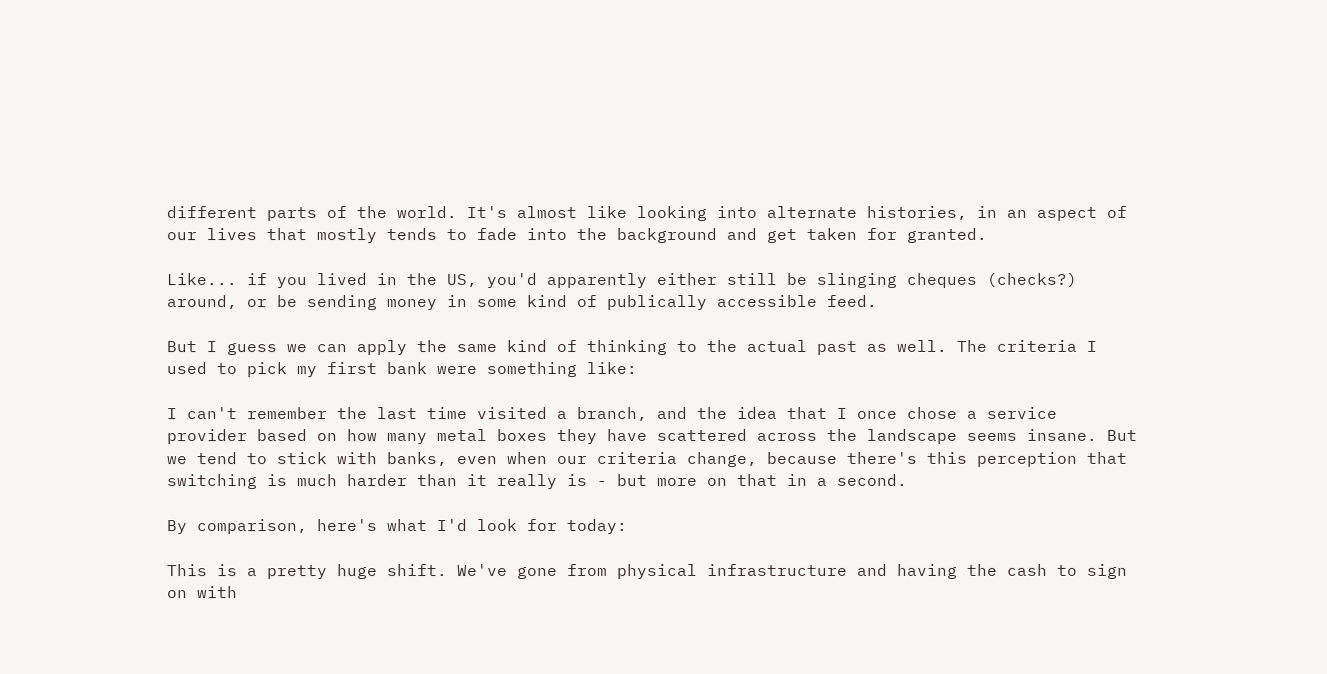different parts of the world. It's almost like looking into alternate histories, in an aspect of our lives that mostly tends to fade into the background and get taken for granted.

Like... if you lived in the US, you'd apparently either still be slinging cheques (checks?) around, or be sending money in some kind of publically accessible feed.

But I guess we can apply the same kind of thinking to the actual past as well. The criteria I used to pick my first bank were something like:

I can't remember the last time visited a branch, and the idea that I once chose a service provider based on how many metal boxes they have scattered across the landscape seems insane. But we tend to stick with banks, even when our criteria change, because there's this perception that switching is much harder than it really is - but more on that in a second.

By comparison, here's what I'd look for today:

This is a pretty huge shift. We've gone from physical infrastructure and having the cash to sign on with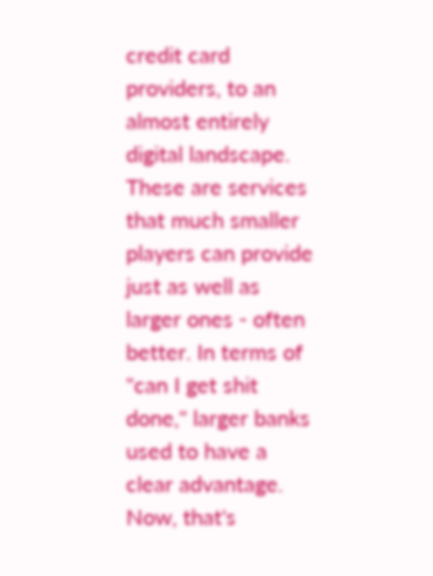credit card providers, to an almost entirely digital landscape. These are services that much smaller players can provide just as well as larger ones - often better. In terms of "can I get shit done," larger banks used to have a clear advantage. Now, that's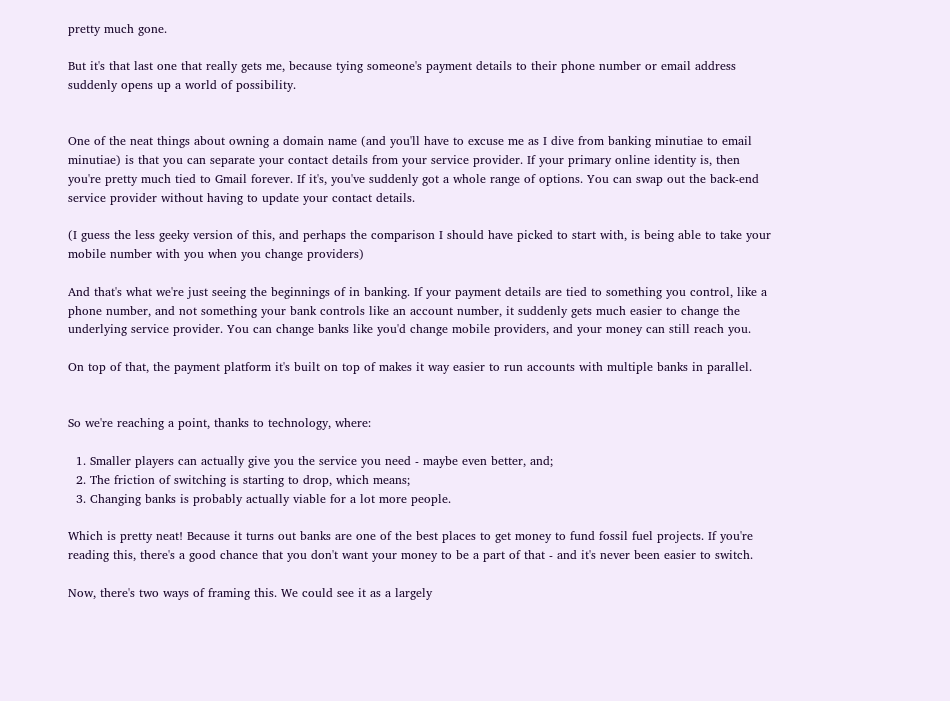pretty much gone.

But it's that last one that really gets me, because tying someone's payment details to their phone number or email address suddenly opens up a world of possibility.


One of the neat things about owning a domain name (and you'll have to excuse me as I dive from banking minutiae to email minutiae) is that you can separate your contact details from your service provider. If your primary online identity is, then you're pretty much tied to Gmail forever. If it's, you've suddenly got a whole range of options. You can swap out the back-end service provider without having to update your contact details.

(I guess the less geeky version of this, and perhaps the comparison I should have picked to start with, is being able to take your mobile number with you when you change providers)

And that's what we're just seeing the beginnings of in banking. If your payment details are tied to something you control, like a phone number, and not something your bank controls like an account number, it suddenly gets much easier to change the underlying service provider. You can change banks like you'd change mobile providers, and your money can still reach you.

On top of that, the payment platform it's built on top of makes it way easier to run accounts with multiple banks in parallel.


So we're reaching a point, thanks to technology, where:

  1. Smaller players can actually give you the service you need - maybe even better, and;
  2. The friction of switching is starting to drop, which means;
  3. Changing banks is probably actually viable for a lot more people.

Which is pretty neat! Because it turns out banks are one of the best places to get money to fund fossil fuel projects. If you're reading this, there's a good chance that you don't want your money to be a part of that - and it's never been easier to switch.

Now, there's two ways of framing this. We could see it as a largely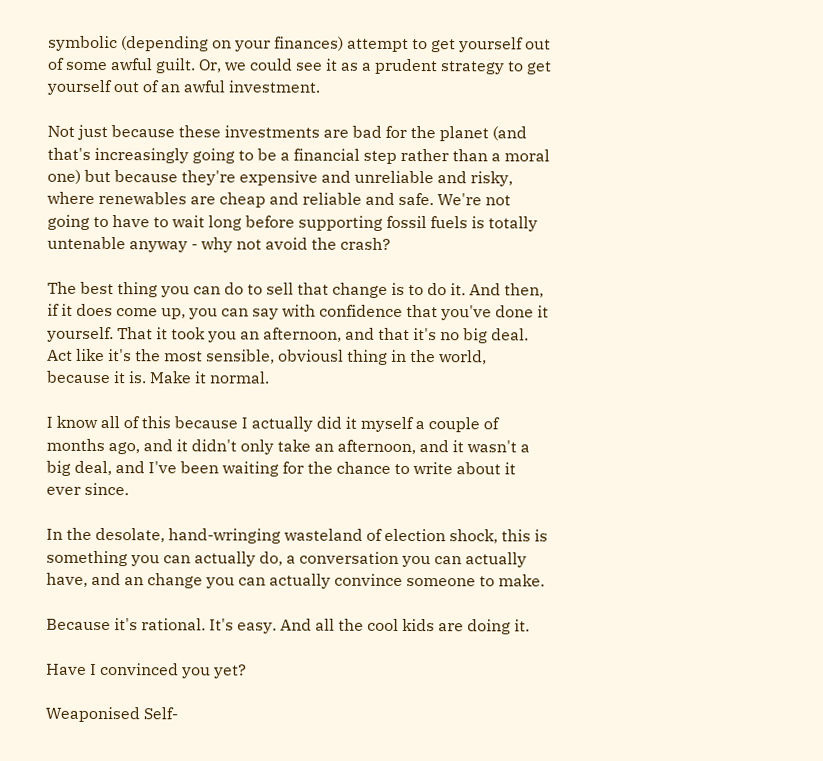symbolic (depending on your finances) attempt to get yourself out of some awful guilt. Or, we could see it as a prudent strategy to get yourself out of an awful investment.

Not just because these investments are bad for the planet (and that's increasingly going to be a financial step rather than a moral one) but because they're expensive and unreliable and risky, where renewables are cheap and reliable and safe. We're not going to have to wait long before supporting fossil fuels is totally untenable anyway - why not avoid the crash?

The best thing you can do to sell that change is to do it. And then, if it does come up, you can say with confidence that you've done it yourself. That it took you an afternoon, and that it's no big deal. Act like it's the most sensible, obviousl thing in the world, because it is. Make it normal.

I know all of this because I actually did it myself a couple of months ago, and it didn't only take an afternoon, and it wasn't a big deal, and I've been waiting for the chance to write about it ever since.

In the desolate, hand-wringing wasteland of election shock, this is something you can actually do, a conversation you can actually have, and an change you can actually convince someone to make.

Because it's rational. It's easy. And all the cool kids are doing it.

Have I convinced you yet?

Weaponised Self-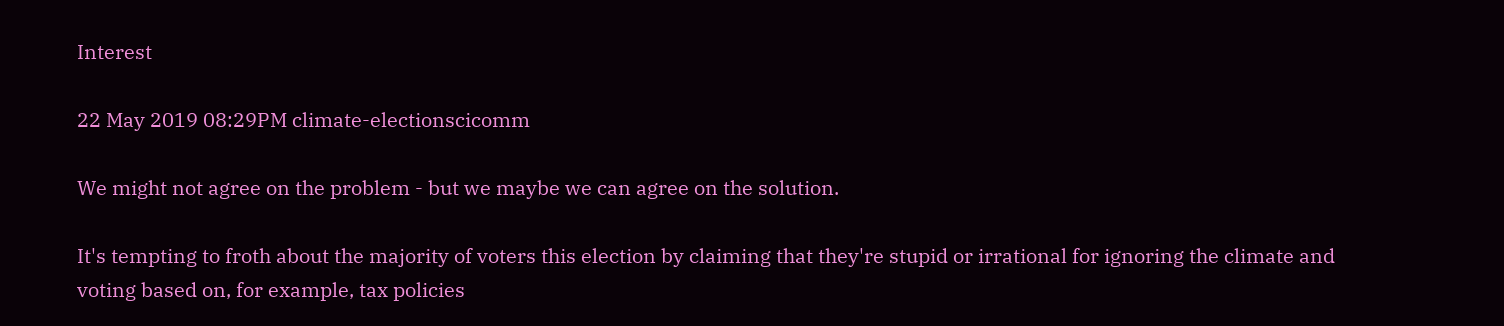Interest

22 May 2019 08:29PM climate-electionscicomm

We might not agree on the problem - but we maybe we can agree on the solution.

It's tempting to froth about the majority of voters this election by claiming that they're stupid or irrational for ignoring the climate and voting based on, for example, tax policies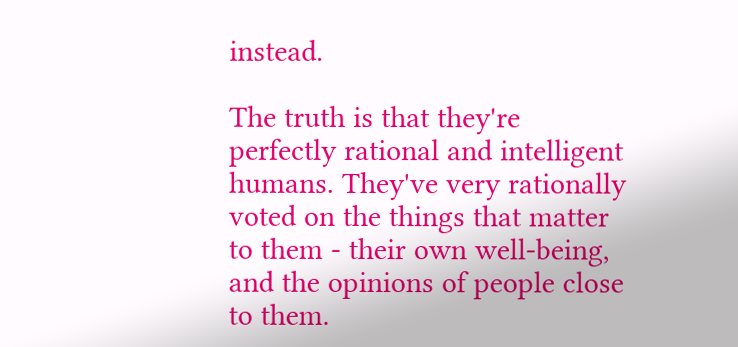instead.

The truth is that they're perfectly rational and intelligent humans. They've very rationally voted on the things that matter to them - their own well-being, and the opinions of people close to them.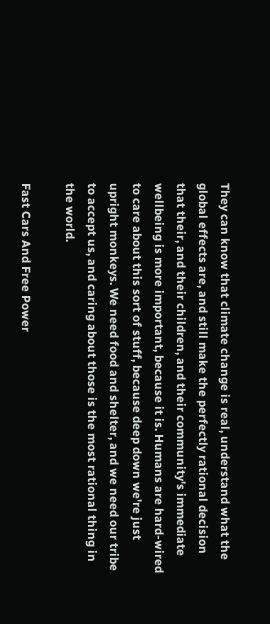They can know that climate change is real, understand what the global effects are, and still make the perfectly rational decision that their, and their children, and their community's immediate wellbeing is more important, because it is. Humans are hard-wired to care about this sort of stuff, because deep down we're just upright monkeys. We need food and shelter, and we need our tribe to accept us, and caring about those is the most rational thing in the world.

Fast Cars And Free Power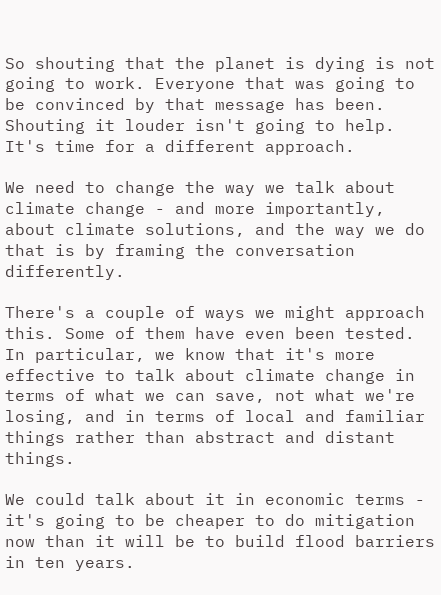So shouting that the planet is dying is not going to work. Everyone that was going to be convinced by that message has been. Shouting it louder isn't going to help. It's time for a different approach.

We need to change the way we talk about climate change - and more importantly, about climate solutions, and the way we do that is by framing the conversation differently.

There's a couple of ways we might approach this. Some of them have even been tested. In particular, we know that it's more effective to talk about climate change in terms of what we can save, not what we're losing, and in terms of local and familiar things rather than abstract and distant things.

We could talk about it in economic terms - it's going to be cheaper to do mitigation now than it will be to build flood barriers in ten years.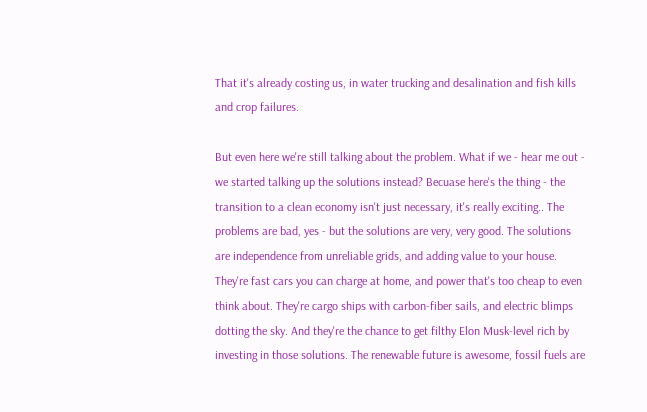That it's already costing us, in water trucking and desalination and fish kills and crop failures.

But even here we're still talking about the problem. What if we - hear me out - we started talking up the solutions instead? Becuase here's the thing - the transition to a clean economy isn't just necessary, it's really exciting.. The problems are bad, yes - but the solutions are very, very good. The solutions are independence from unreliable grids, and adding value to your house. They're fast cars you can charge at home, and power that's too cheap to even think about. They're cargo ships with carbon-fiber sails, and electric blimps dotting the sky. And they're the chance to get filthy Elon Musk-level rich by investing in those solutions. The renewable future is awesome, fossil fuels are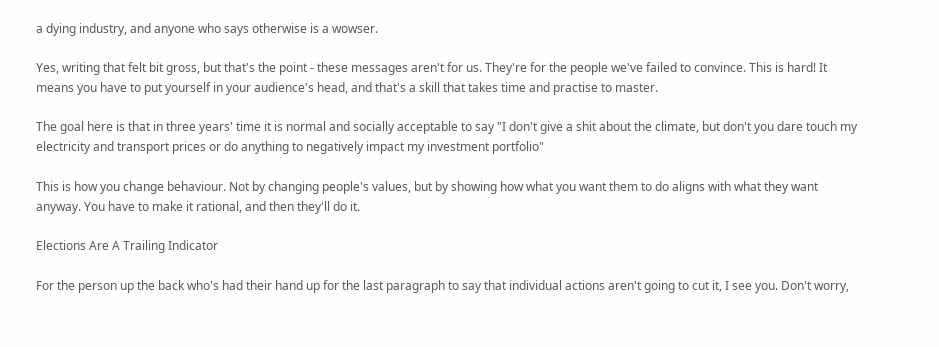a dying industry, and anyone who says otherwise is a wowser.

Yes, writing that felt bit gross, but that's the point - these messages aren't for us. They're for the people we've failed to convince. This is hard! It means you have to put yourself in your audience's head, and that's a skill that takes time and practise to master.

The goal here is that in three years' time it is normal and socially acceptable to say "I don't give a shit about the climate, but don't you dare touch my electricity and transport prices or do anything to negatively impact my investment portfolio"

This is how you change behaviour. Not by changing people's values, but by showing how what you want them to do aligns with what they want anyway. You have to make it rational, and then they'll do it.

Elections Are A Trailing Indicator

For the person up the back who's had their hand up for the last paragraph to say that individual actions aren't going to cut it, I see you. Don't worry,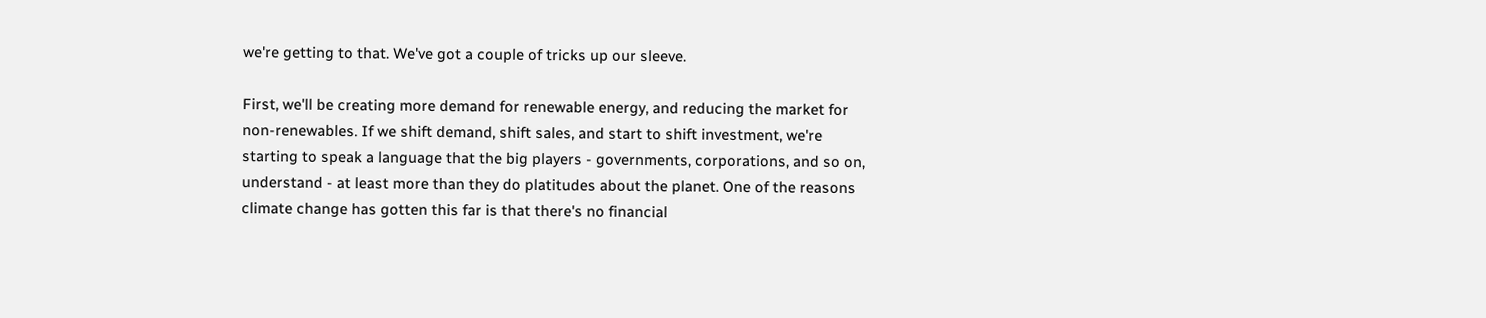we're getting to that. We've got a couple of tricks up our sleeve.

First, we'll be creating more demand for renewable energy, and reducing the market for non-renewables. If we shift demand, shift sales, and start to shift investment, we're starting to speak a language that the big players - governments, corporations, and so on, understand - at least more than they do platitudes about the planet. One of the reasons climate change has gotten this far is that there's no financial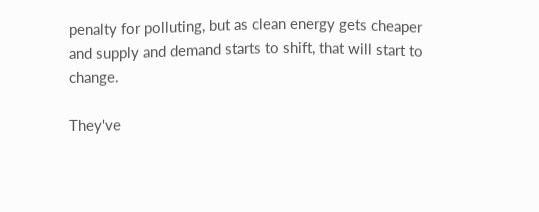penalty for polluting, but as clean energy gets cheaper and supply and demand starts to shift, that will start to change.

They've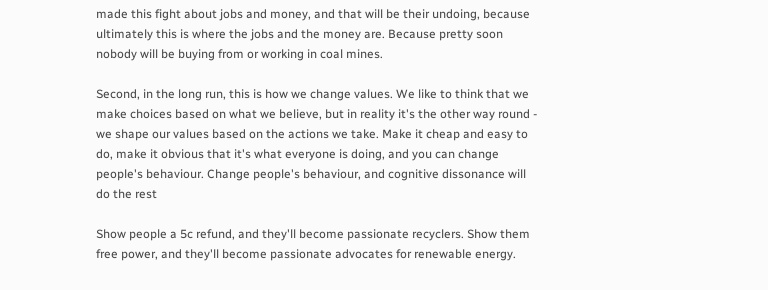made this fight about jobs and money, and that will be their undoing, because ultimately this is where the jobs and the money are. Because pretty soon nobody will be buying from or working in coal mines.

Second, in the long run, this is how we change values. We like to think that we make choices based on what we believe, but in reality it's the other way round - we shape our values based on the actions we take. Make it cheap and easy to do, make it obvious that it's what everyone is doing, and you can change people's behaviour. Change people's behaviour, and cognitive dissonance will do the rest

Show people a 5c refund, and they'll become passionate recyclers. Show them free power, and they'll become passionate advocates for renewable energy.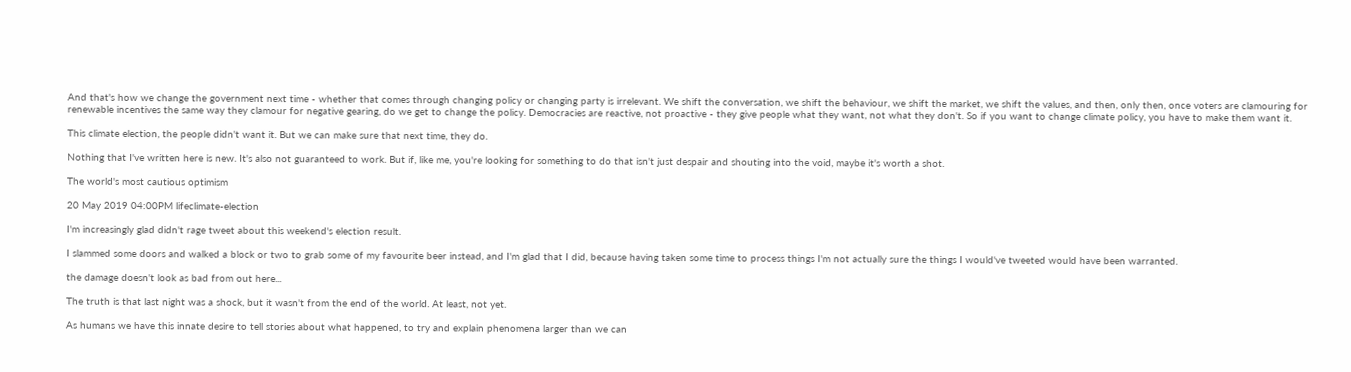And that's how we change the government next time - whether that comes through changing policy or changing party is irrelevant. We shift the conversation, we shift the behaviour, we shift the market, we shift the values, and then, only then, once voters are clamouring for renewable incentives the same way they clamour for negative gearing, do we get to change the policy. Democracies are reactive, not proactive - they give people what they want, not what they don't. So if you want to change climate policy, you have to make them want it.

This climate election, the people didn't want it. But we can make sure that next time, they do.

Nothing that I've written here is new. It's also not guaranteed to work. But if, like me, you're looking for something to do that isn't just despair and shouting into the void, maybe it's worth a shot.

The world's most cautious optimism

20 May 2019 04:00PM lifeclimate-election

I'm increasingly glad didn't rage tweet about this weekend's election result.

I slammed some doors and walked a block or two to grab some of my favourite beer instead, and I'm glad that I did, because having taken some time to process things I'm not actually sure the things I would've tweeted would have been warranted.

the damage doesn't look as bad from out here...

The truth is that last night was a shock, but it wasn't from the end of the world. At least, not yet.

As humans we have this innate desire to tell stories about what happened, to try and explain phenomena larger than we can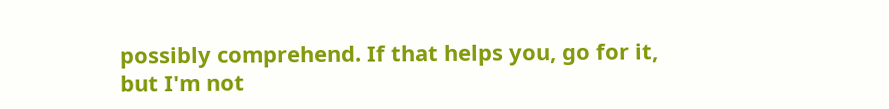possibly comprehend. If that helps you, go for it, but I'm not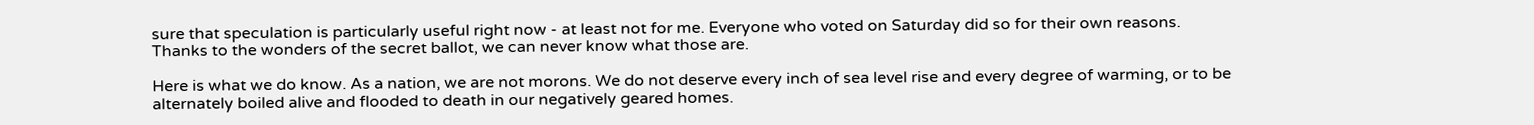sure that speculation is particularly useful right now - at least not for me. Everyone who voted on Saturday did so for their own reasons. Thanks to the wonders of the secret ballot, we can never know what those are.

Here is what we do know. As a nation, we are not morons. We do not deserve every inch of sea level rise and every degree of warming, or to be alternately boiled alive and flooded to death in our negatively geared homes.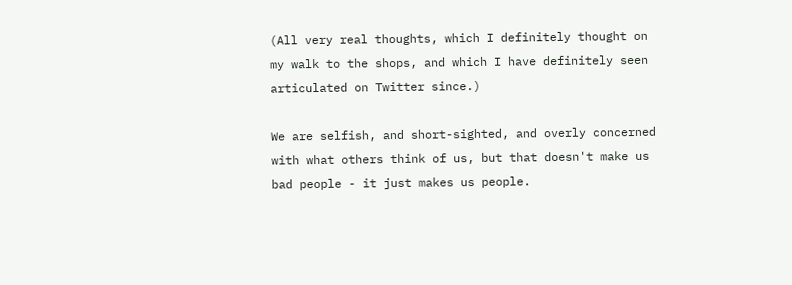(All very real thoughts, which I definitely thought on my walk to the shops, and which I have definitely seen articulated on Twitter since.)

We are selfish, and short-sighted, and overly concerned with what others think of us, but that doesn't make us bad people - it just makes us people.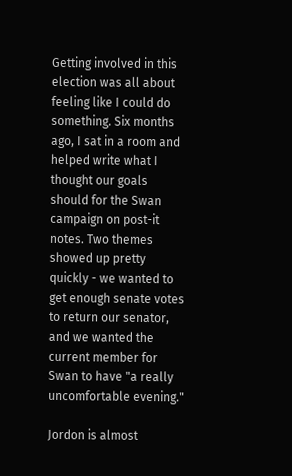Getting involved in this election was all about feeling like I could do something. Six months ago, I sat in a room and helped write what I thought our goals should for the Swan campaign on post-it notes. Two themes showed up pretty quickly - we wanted to get enough senate votes to return our senator, and we wanted the current member for Swan to have "a really uncomfortable evening."

Jordon is almost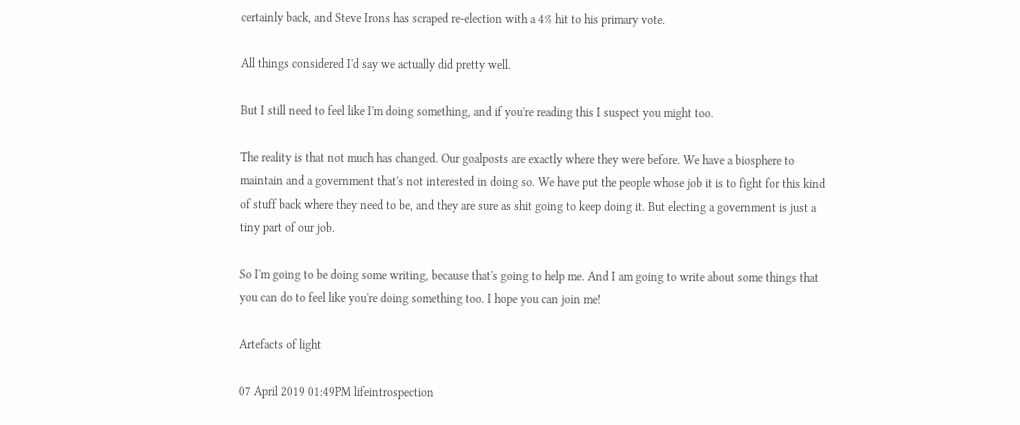certainly back, and Steve Irons has scraped re-election with a 4% hit to his primary vote.

All things considered I'd say we actually did pretty well.

But I still need to feel like I'm doing something, and if you're reading this I suspect you might too.

The reality is that not much has changed. Our goalposts are exactly where they were before. We have a biosphere to maintain and a government that's not interested in doing so. We have put the people whose job it is to fight for this kind of stuff back where they need to be, and they are sure as shit going to keep doing it. But electing a government is just a tiny part of our job.

So I'm going to be doing some writing, because that's going to help me. And I am going to write about some things that you can do to feel like you're doing something too. I hope you can join me!

Artefacts of light

07 April 2019 01:49PM lifeintrospection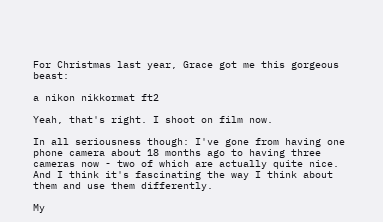For Christmas last year, Grace got me this gorgeous beast:

a nikon nikkormat ft2

Yeah, that's right. I shoot on film now.

In all seriousness though: I've gone from having one phone camera about 18 months ago to having three cameras now - two of which are actually quite nice. And I think it's fascinating the way I think about them and use them differently.

My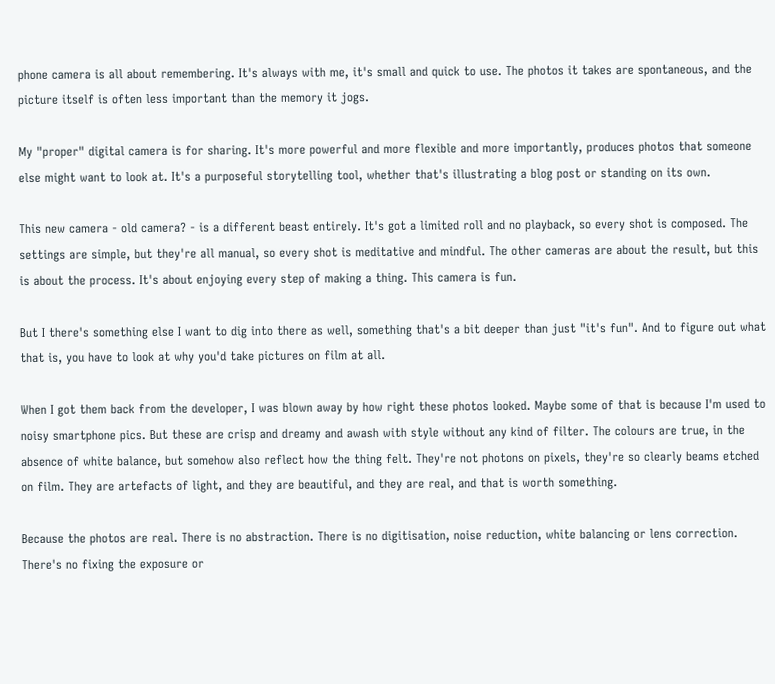phone camera is all about remembering. It's always with me, it's small and quick to use. The photos it takes are spontaneous, and the picture itself is often less important than the memory it jogs.

My "proper" digital camera is for sharing. It's more powerful and more flexible and more importantly, produces photos that someone else might want to look at. It's a purposeful storytelling tool, whether that's illustrating a blog post or standing on its own.

This new camera - old camera? - is a different beast entirely. It's got a limited roll and no playback, so every shot is composed. The settings are simple, but they're all manual, so every shot is meditative and mindful. The other cameras are about the result, but this is about the process. It's about enjoying every step of making a thing. This camera is fun.

But I there's something else I want to dig into there as well, something that's a bit deeper than just "it's fun". And to figure out what that is, you have to look at why you'd take pictures on film at all.

When I got them back from the developer, I was blown away by how right these photos looked. Maybe some of that is because I'm used to noisy smartphone pics. But these are crisp and dreamy and awash with style without any kind of filter. The colours are true, in the absence of white balance, but somehow also reflect how the thing felt. They're not photons on pixels, they're so clearly beams etched on film. They are artefacts of light, and they are beautiful, and they are real, and that is worth something.

Because the photos are real. There is no abstraction. There is no digitisation, noise reduction, white balancing or lens correction. There's no fixing the exposure or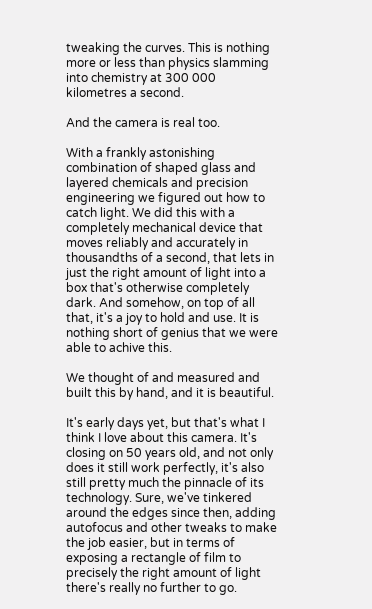tweaking the curves. This is nothing more or less than physics slamming into chemistry at 300 000 kilometres a second.

And the camera is real too.

With a frankly astonishing combination of shaped glass and layered chemicals and precision engineering we figured out how to catch light. We did this with a completely mechanical device that moves reliably and accurately in thousandths of a second, that lets in just the right amount of light into a box that's otherwise completely dark. And somehow, on top of all that, it's a joy to hold and use. It is nothing short of genius that we were able to achive this.

We thought of and measured and built this by hand, and it is beautiful.

It's early days yet, but that's what I think I love about this camera. It's closing on 50 years old, and not only does it still work perfectly, it's also still pretty much the pinnacle of its technology. Sure, we've tinkered around the edges since then, adding autofocus and other tweaks to make the job easier, but in terms of exposing a rectangle of film to precisely the right amount of light there's really no further to go.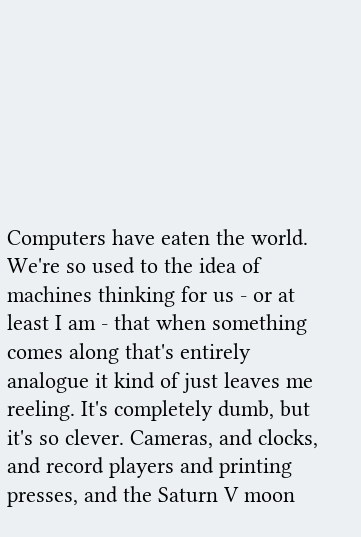Computers have eaten the world. We're so used to the idea of machines thinking for us - or at least I am - that when something comes along that's entirely analogue it kind of just leaves me reeling. It's completely dumb, but it's so clever. Cameras, and clocks, and record players and printing presses, and the Saturn V moon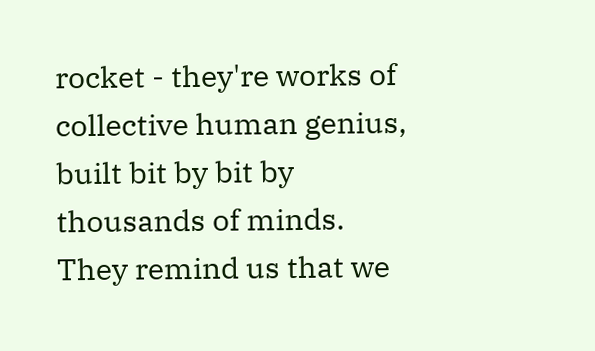rocket - they're works of collective human genius, built bit by bit by thousands of minds. They remind us that we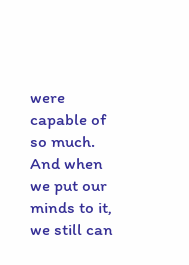were capable of so much. And when we put our minds to it, we still can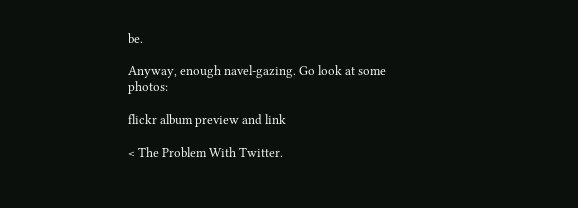be.

Anyway, enough navel-gazing. Go look at some photos:

flickr album preview and link

< The Problem With Twitter.